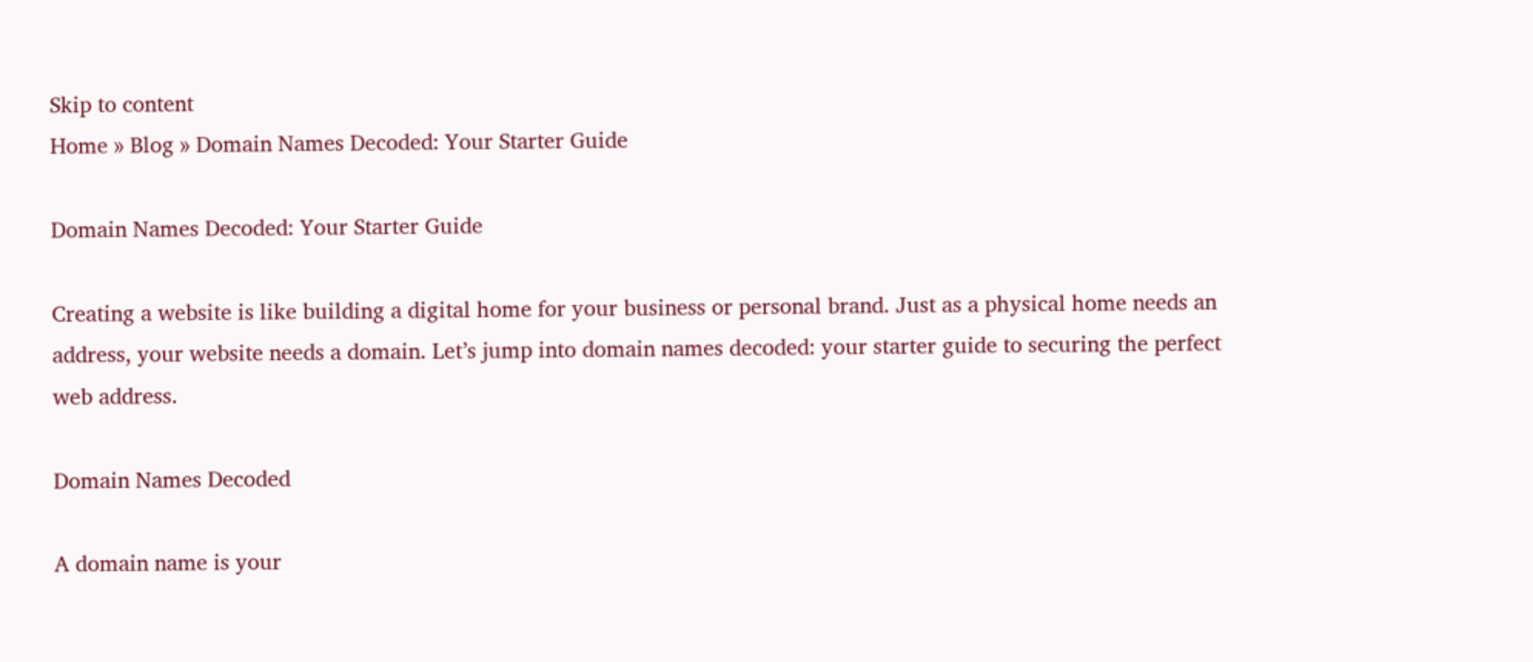Skip to content
Home » Blog » Domain Names Decoded: Your Starter Guide

Domain Names Decoded: Your Starter Guide

Creating a website is like building a digital home for your business or personal brand. Just as a physical home needs an address, your website needs a domain. Let’s jump into domain names decoded: your starter guide to securing the perfect web address.

Domain Names Decoded

A domain name is your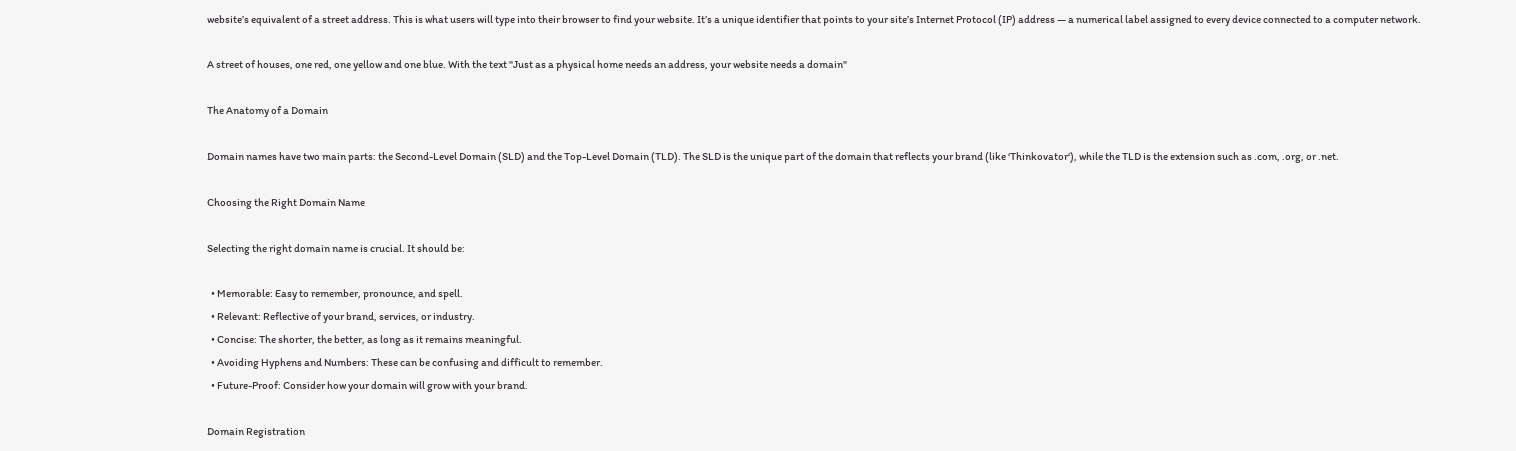website’s equivalent of a street address. This is what users will type into their browser to find your website. It’s a unique identifier that points to your site’s Internet Protocol (IP) address — a numerical label assigned to every device connected to a computer network.

A street of houses, one red, one yellow and one blue. With the text "Just as a physical home needs an address, your website needs a domain"

The Anatomy of a Domain

Domain names have two main parts: the Second-Level Domain (SLD) and the Top-Level Domain (TLD). The SLD is the unique part of the domain that reflects your brand (like ‘Thinkovator‘), while the TLD is the extension such as .com, .org, or .net.

Choosing the Right Domain Name

Selecting the right domain name is crucial. It should be:

  • Memorable: Easy to remember, pronounce, and spell.
  • Relevant: Reflective of your brand, services, or industry.
  • Concise: The shorter, the better, as long as it remains meaningful.
  • Avoiding Hyphens and Numbers: These can be confusing and difficult to remember.
  • Future-Proof: Consider how your domain will grow with your brand.

Domain Registration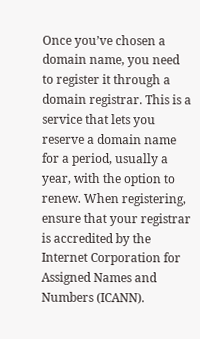Once you’ve chosen a domain name, you need to register it through a domain registrar. This is a service that lets you reserve a domain name for a period, usually a year, with the option to renew. When registering, ensure that your registrar is accredited by the Internet Corporation for Assigned Names and Numbers (ICANN).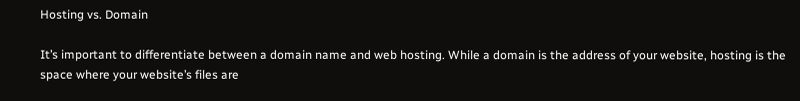Hosting vs. Domain

It’s important to differentiate between a domain name and web hosting. While a domain is the address of your website, hosting is the space where your website’s files are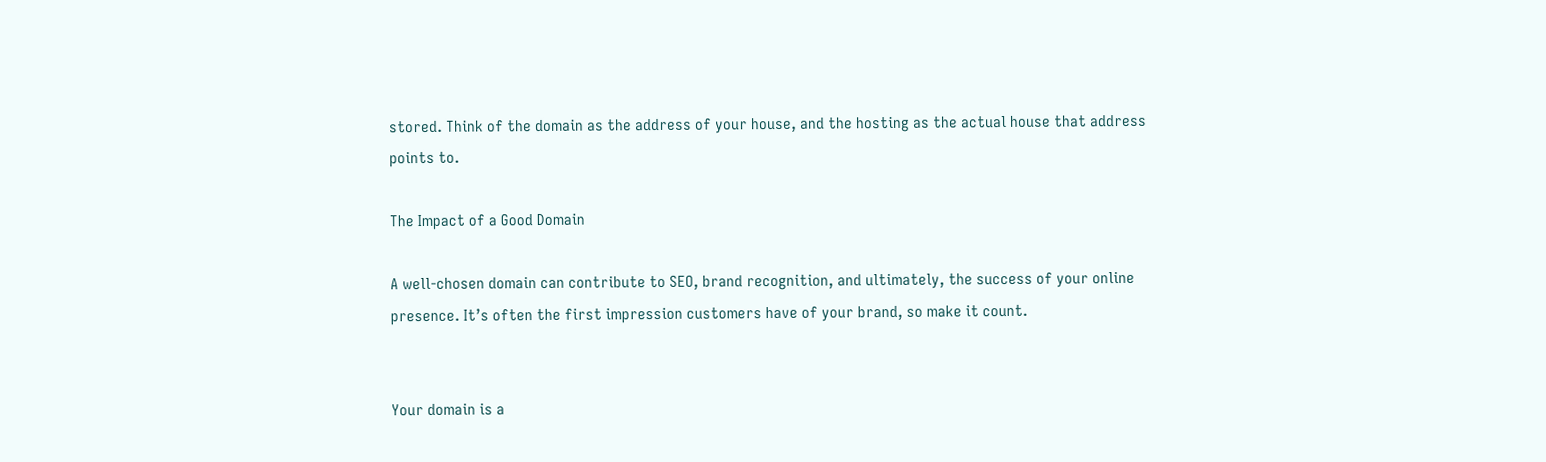stored. Think of the domain as the address of your house, and the hosting as the actual house that address points to.

The Impact of a Good Domain

A well-chosen domain can contribute to SEO, brand recognition, and ultimately, the success of your online presence. It’s often the first impression customers have of your brand, so make it count.


Your domain is a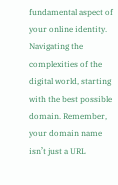fundamental aspect of your online identity. Navigating the complexities of the digital world, starting with the best possible domain. Remember, your domain name isn’t just a URL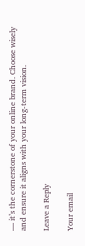— it’s the cornerstone of your online brand. Choose wisely and ensure it aligns with your long-term vision.

Leave a Reply

Your email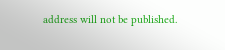address will not be published.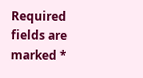Required fields are marked *